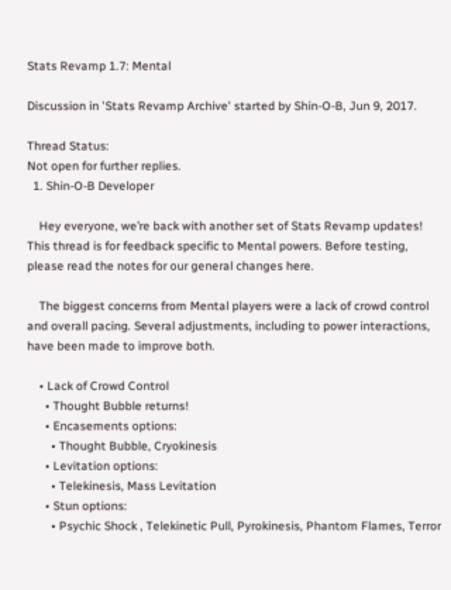Stats Revamp 1.7: Mental

Discussion in 'Stats Revamp Archive' started by Shin-O-B, Jun 9, 2017.

Thread Status:
Not open for further replies.
  1. Shin-O-B Developer

    Hey everyone, we’re back with another set of Stats Revamp updates! This thread is for feedback specific to Mental powers. Before testing, please read the notes for our general changes here.

    The biggest concerns from Mental players were a lack of crowd control and overall pacing. Several adjustments, including to power interactions, have been made to improve both.

    • Lack of Crowd Control
      • Thought Bubble returns!
      • Encasements options:
        • Thought Bubble, Cryokinesis
      • Levitation options:
        • Telekinesis, Mass Levitation
      • Stun options:
        • Psychic Shock , Telekinetic Pull, Pyrokinesis, Phantom Flames, Terror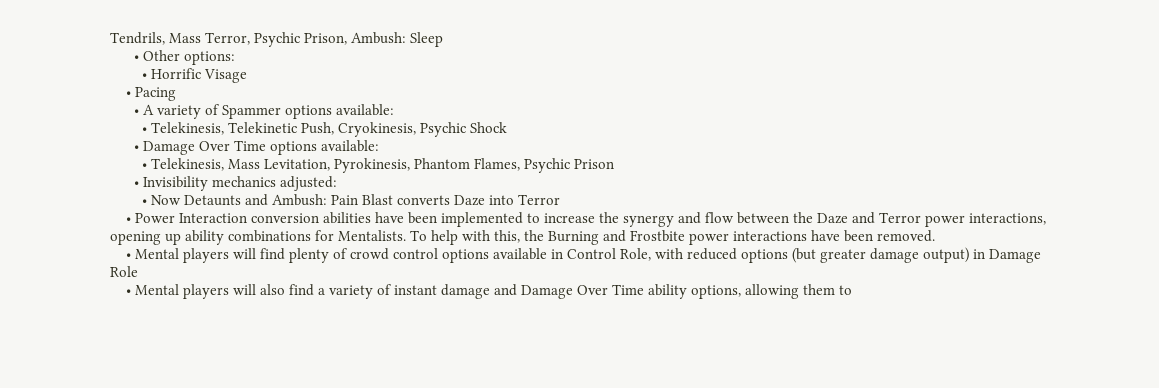Tendrils, Mass Terror, Psychic Prison, Ambush: Sleep
      • Other options:
        • Horrific Visage
    • Pacing
      • A variety of Spammer options available:
        • Telekinesis, Telekinetic Push, Cryokinesis, Psychic Shock
      • Damage Over Time options available:
        • Telekinesis, Mass Levitation, Pyrokinesis, Phantom Flames, Psychic Prison
      • Invisibility mechanics adjusted:
        • Now Detaunts and Ambush: Pain Blast converts Daze into Terror
    • Power Interaction conversion abilities have been implemented to increase the synergy and flow between the Daze and Terror power interactions, opening up ability combinations for Mentalists. To help with this, the Burning and Frostbite power interactions have been removed.
    • Mental players will find plenty of crowd control options available in Control Role, with reduced options (but greater damage output) in Damage Role
    • Mental players will also find a variety of instant damage and Damage Over Time ability options, allowing them to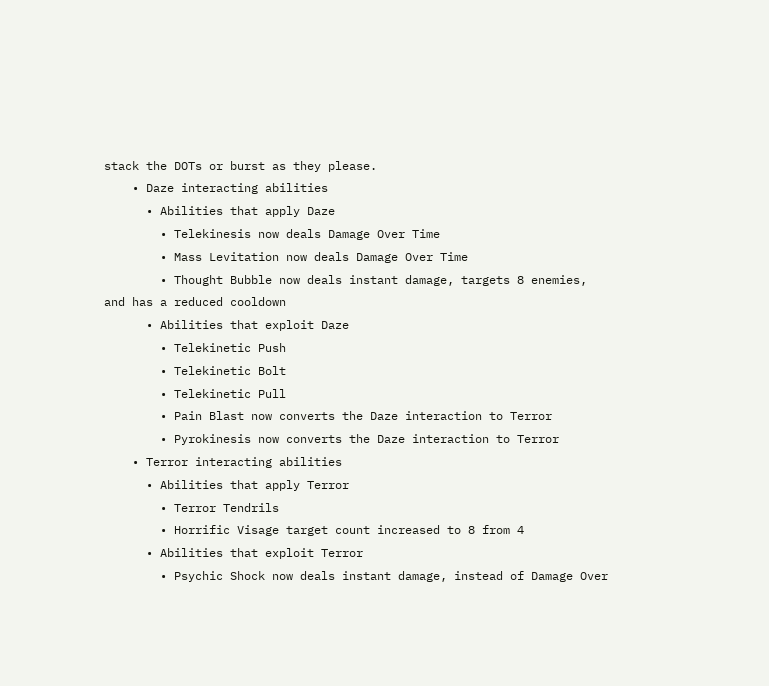stack the DOTs or burst as they please.
    • Daze interacting abilities
      • Abilities that apply Daze
        • Telekinesis now deals Damage Over Time
        • Mass Levitation now deals Damage Over Time
        • Thought Bubble now deals instant damage, targets 8 enemies, and has a reduced cooldown
      • Abilities that exploit Daze
        • Telekinetic Push
        • Telekinetic Bolt
        • Telekinetic Pull
        • Pain Blast now converts the Daze interaction to Terror
        • Pyrokinesis now converts the Daze interaction to Terror
    • Terror interacting abilities
      • Abilities that apply Terror
        • Terror Tendrils
        • Horrific Visage target count increased to 8 from 4
      • Abilities that exploit Terror
        • Psychic Shock now deals instant damage, instead of Damage Over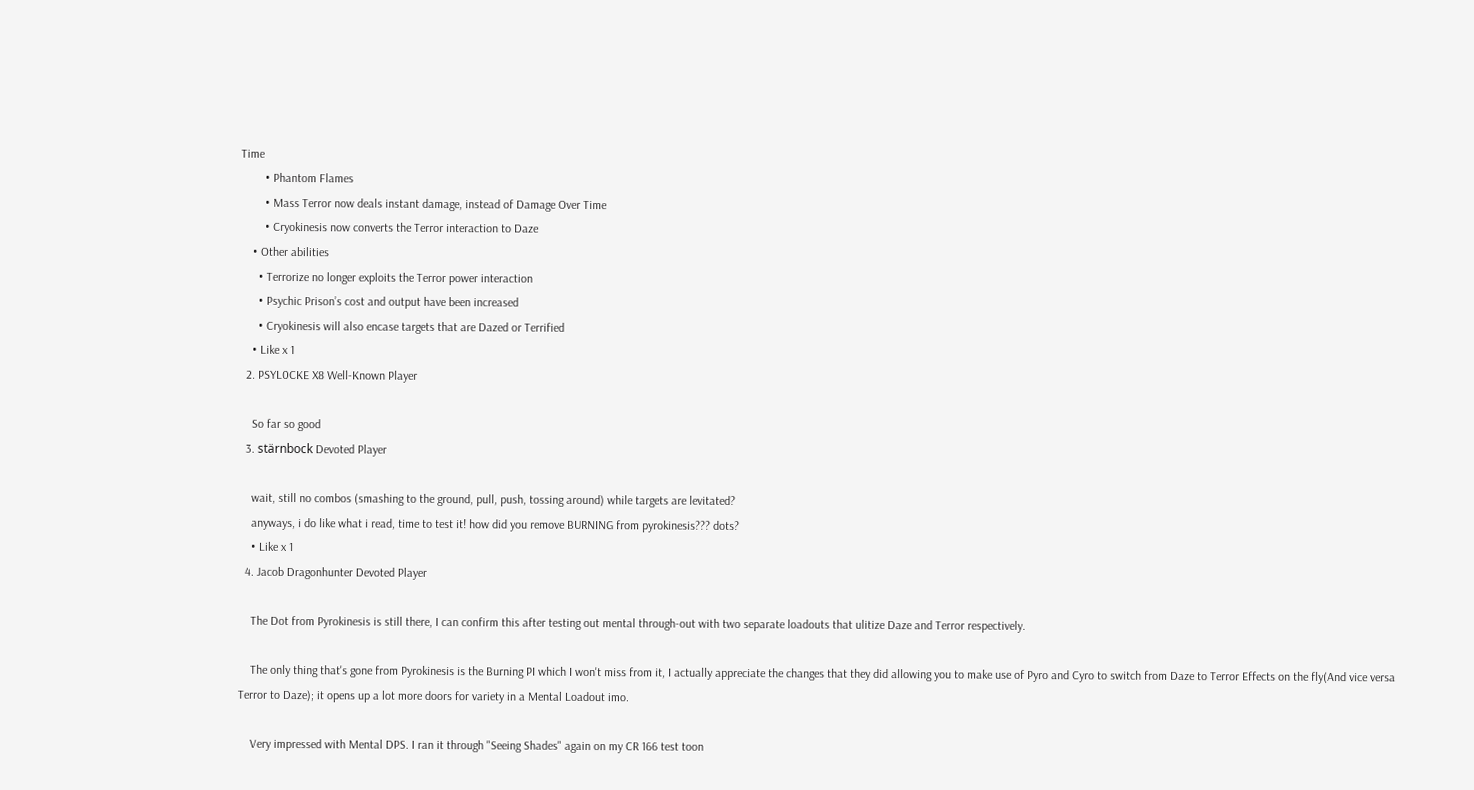Time
        • Phantom Flames
        • Mass Terror now deals instant damage, instead of Damage Over Time
        • Cryokinesis now converts the Terror interaction to Daze
    • Other abilities
      • Terrorize no longer exploits the Terror power interaction
      • Psychic Prison’s cost and output have been increased
      • Cryokinesis will also encase targets that are Dazed or Terrified
    • Like x 1
  2. PSYL0CKE X8 Well-Known Player

    So far so good
  3. stärnbock Devoted Player

    wait, still no combos (smashing to the ground, pull, push, tossing around) while targets are levitated?
    anyways, i do like what i read, time to test it! how did you remove BURNING from pyrokinesis??? dots?
    • Like x 1
  4. Jacob Dragonhunter Devoted Player

    The Dot from Pyrokinesis is still there, I can confirm this after testing out mental through-out with two separate loadouts that ulitize Daze and Terror respectively.

    The only thing that's gone from Pyrokinesis is the Burning PI which I won't miss from it, I actually appreciate the changes that they did allowing you to make use of Pyro and Cyro to switch from Daze to Terror Effects on the fly(And vice versa Terror to Daze); it opens up a lot more doors for variety in a Mental Loadout imo.

    Very impressed with Mental DPS. I ran it through "Seeing Shades" again on my CR 166 test toon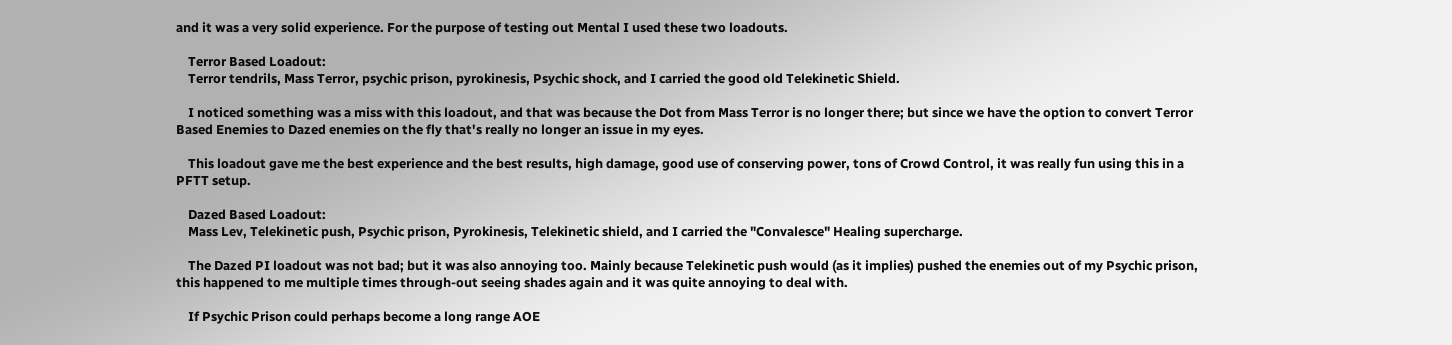and it was a very solid experience. For the purpose of testing out Mental I used these two loadouts.

    Terror Based Loadout:
    Terror tendrils, Mass Terror, psychic prison, pyrokinesis, Psychic shock, and I carried the good old Telekinetic Shield.

    I noticed something was a miss with this loadout, and that was because the Dot from Mass Terror is no longer there; but since we have the option to convert Terror Based Enemies to Dazed enemies on the fly that's really no longer an issue in my eyes.

    This loadout gave me the best experience and the best results, high damage, good use of conserving power, tons of Crowd Control, it was really fun using this in a PFTT setup.

    Dazed Based Loadout:
    Mass Lev, Telekinetic push, Psychic prison, Pyrokinesis, Telekinetic shield, and I carried the "Convalesce" Healing supercharge.

    The Dazed PI loadout was not bad; but it was also annoying too. Mainly because Telekinetic push would (as it implies) pushed the enemies out of my Psychic prison, this happened to me multiple times through-out seeing shades again and it was quite annoying to deal with.

    If Psychic Prison could perhaps become a long range AOE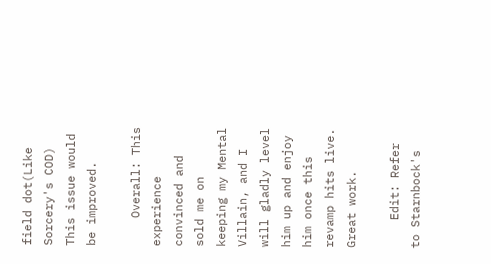field dot(Like Sorcery's COD) This issue would be improved.

    Overall: This experience convinced and sold me on keeping my Mental Villain, and I will gladly level him up and enjoy him once this revamp hits live. Great work.

    Edit: Refer to Starnbock's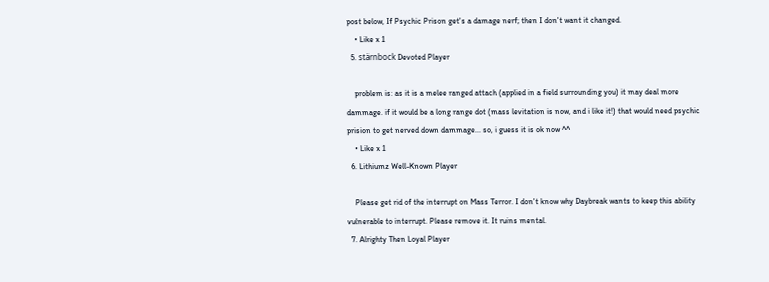post below, If Psychic Prison get's a damage nerf; then I don't want it changed.
    • Like x 1
  5. stärnbock Devoted Player

    problem is: as it is a melee ranged attach (applied in a field surrounding you) it may deal more dammage. if it would be a long range dot (mass levitation is now, and i like it!) that would need psychic prision to get nerved down dammage... so, i guess it is ok now ^^
    • Like x 1
  6. Lithiumz Well-Known Player

    Please get rid of the interrupt on Mass Terror. I don't know why Daybreak wants to keep this ability vulnerable to interrupt. Please remove it. It ruins mental.
  7. Alrighty Then Loyal Player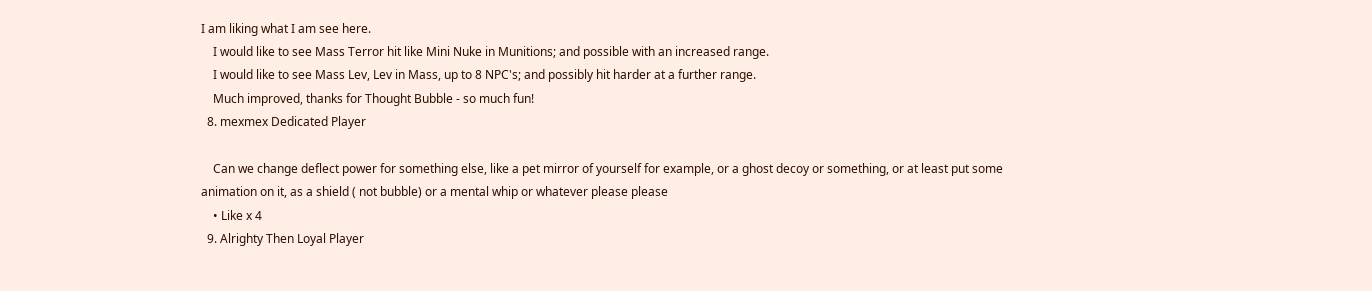I am liking what I am see here.
    I would like to see Mass Terror hit like Mini Nuke in Munitions; and possible with an increased range.
    I would like to see Mass Lev, Lev in Mass, up to 8 NPC's; and possibly hit harder at a further range.
    Much improved, thanks for Thought Bubble - so much fun!
  8. mexmex Dedicated Player

    Can we change deflect power for something else, like a pet mirror of yourself for example, or a ghost decoy or something, or at least put some animation on it, as a shield ( not bubble) or a mental whip or whatever please please
    • Like x 4
  9. Alrighty Then Loyal Player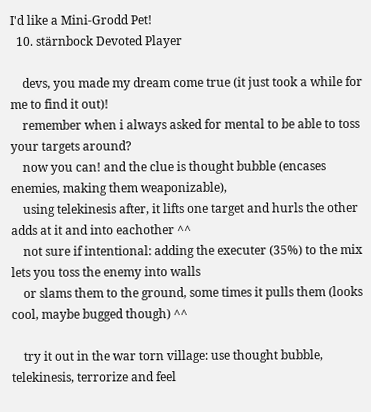I'd like a Mini-Grodd Pet!
  10. stärnbock Devoted Player

    devs, you made my dream come true (it just took a while for me to find it out)!
    remember when i always asked for mental to be able to toss your targets around?
    now you can! and the clue is thought bubble (encases enemies, making them weaponizable),
    using telekinesis after, it lifts one target and hurls the other adds at it and into eachother ^^
    not sure if intentional: adding the executer (35%) to the mix lets you toss the enemy into walls
    or slams them to the ground, some times it pulls them (looks cool, maybe bugged though) ^^

    try it out in the war torn village: use thought bubble, telekinesis, terrorize and feel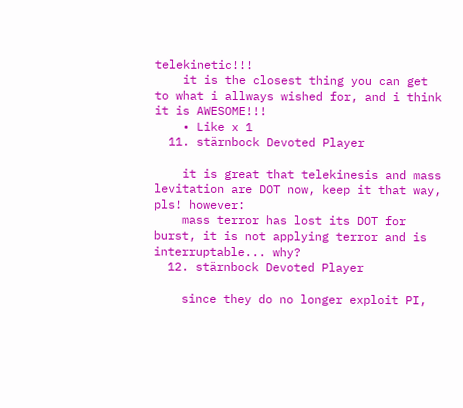telekinetic!!!
    it is the closest thing you can get to what i allways wished for, and i think it is AWESOME!!!
    • Like x 1
  11. stärnbock Devoted Player

    it is great that telekinesis and mass levitation are DOT now, keep it that way, pls! however:
    mass terror has lost its DOT for burst, it is not applying terror and is interruptable... why?
  12. stärnbock Devoted Player

    since they do no longer exploit PI,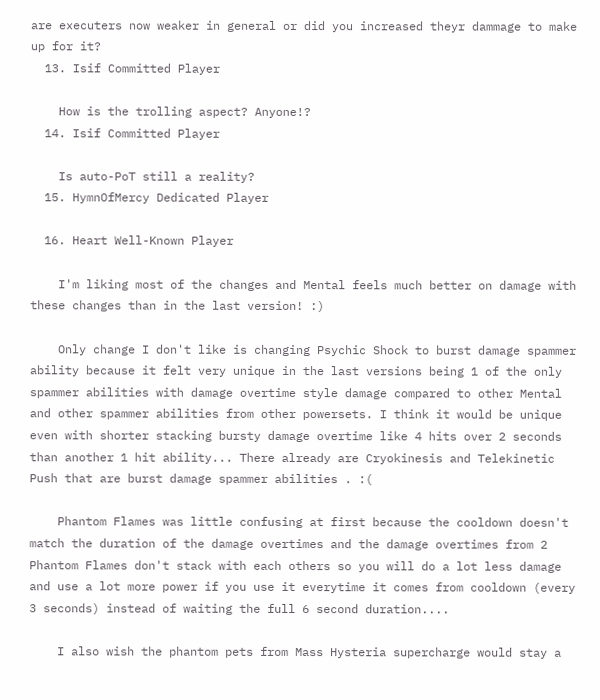are executers now weaker in general or did you increased theyr dammage to make up for it?
  13. Isif Committed Player

    How is the trolling aspect? Anyone!?
  14. Isif Committed Player

    Is auto-PoT still a reality?
  15. HymnOfMercy Dedicated Player

  16. Heart Well-Known Player

    I'm liking most of the changes and Mental feels much better on damage with these changes than in the last version! :)

    Only change I don't like is changing Psychic Shock to burst damage spammer ability because it felt very unique in the last versions being 1 of the only spammer abilities with damage overtime style damage compared to other Mental and other spammer abilities from other powersets. I think it would be unique even with shorter stacking bursty damage overtime like 4 hits over 2 seconds than another 1 hit ability... There already are Cryokinesis and Telekinetic Push that are burst damage spammer abilities . :(

    Phantom Flames was little confusing at first because the cooldown doesn't match the duration of the damage overtimes and the damage overtimes from 2 Phantom Flames don't stack with each others so you will do a lot less damage and use a lot more power if you use it everytime it comes from cooldown (every 3 seconds) instead of waiting the full 6 second duration....

    I also wish the phantom pets from Mass Hysteria supercharge would stay a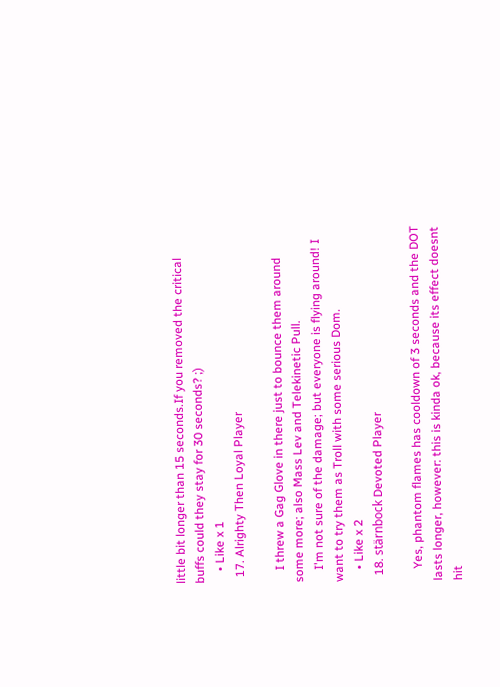little bit longer than 15 seconds.If you removed the critical buffs could they stay for 30 seconds? ;)
    • Like x 1
  17. Alrighty Then Loyal Player

    I threw a Gag Glove in there just to bounce them around some more; also Mass Lev and Telekinetic Pull.
    I'm not sure of the damage; but everyone is flying around! I want to try them as Troll with some serious Dom.
    • Like x 2
  18. stärnbock Devoted Player

    Yes, phantom flames has cooldown of 3 seconds and the DOT lasts longer, however: this is kinda ok, because its effect doesnt hit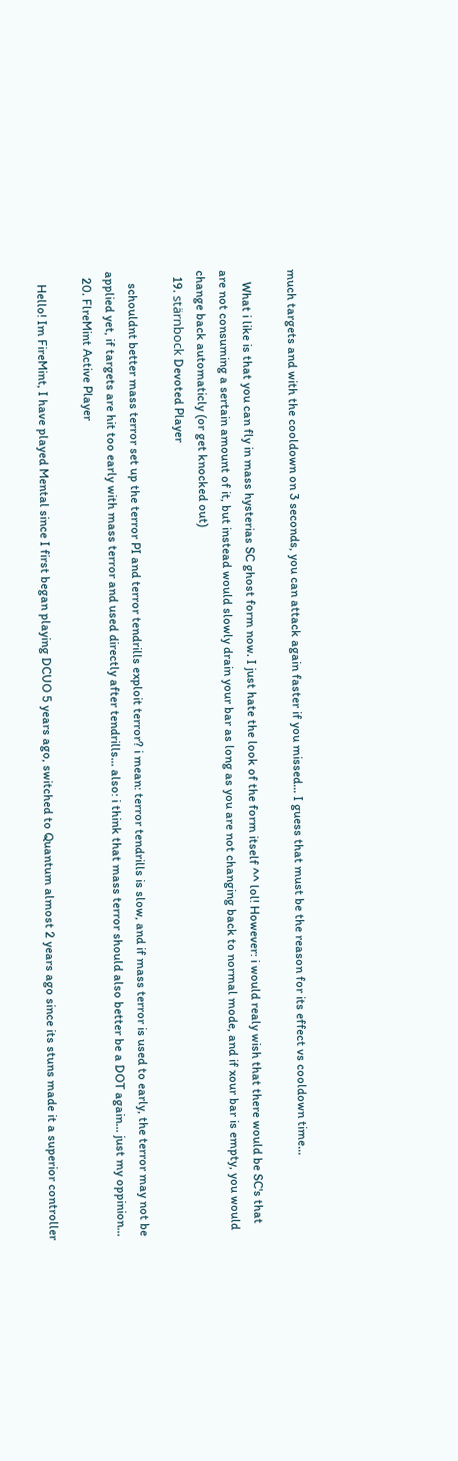much targets and with the cooldown on 3 seconds, you can attack again faster if you missed... I guess that must be the reason for its effect vs cooldown time...

    What i like is that you can fly in mass hysterias SC ghost form now. I just hate the look of the form itself ^^ lol! However: i would realy wish that there would be SC's that are not consuming a sertain amount of it, but instead would slowly drain your bar as long as you are not changing back to normal mode, and if xour bar is empty, you would change back automaticly (or get knocked out)
  19. stärnbock Devoted Player

    schouldnt better mass terror set up the terror PI and terror tendrills exploit terror? i mean: terror tendrills is slow, and if mass terror is used to early, the terror may not be applied yet, if targets are hit too early with mass terror and used directly after tendrills... also: i think that mass terror should also better be a DOT again... just my oppinion...
  20. FlreMint Active Player

    Hello! Im FireMint, I have played Mental since I first began playing DCUO 5 years ago, switched to Quantum almost 2 years ago since its stuns made it a superior controller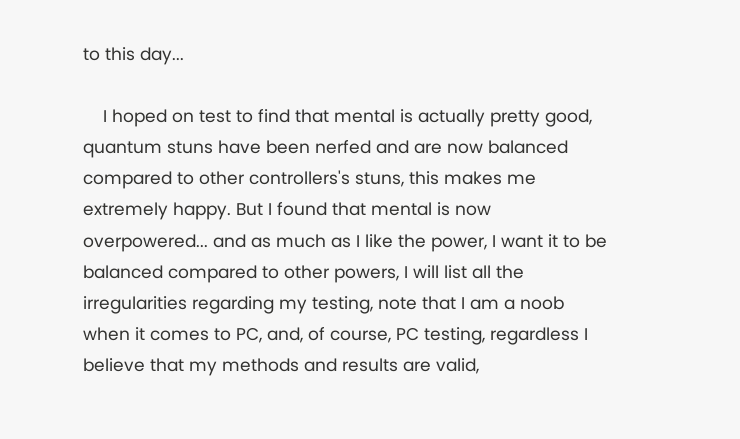to this day...

    I hoped on test to find that mental is actually pretty good, quantum stuns have been nerfed and are now balanced compared to other controllers's stuns, this makes me extremely happy. But I found that mental is now overpowered... and as much as I like the power, I want it to be balanced compared to other powers, I will list all the irregularities regarding my testing, note that I am a noob when it comes to PC, and, of course, PC testing, regardless I believe that my methods and results are valid,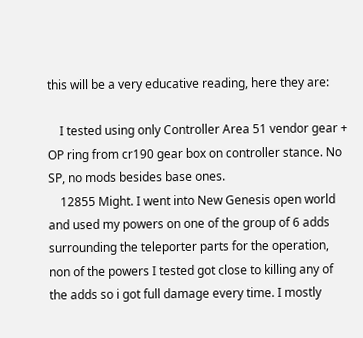this will be a very educative reading, here they are:

    I tested using only Controller Area 51 vendor gear + OP ring from cr190 gear box on controller stance. No SP, no mods besides base ones.
    12855 Might. I went into New Genesis open world and used my powers on one of the group of 6 adds surrounding the teleporter parts for the operation, non of the powers I tested got close to killing any of the adds so i got full damage every time. I mostly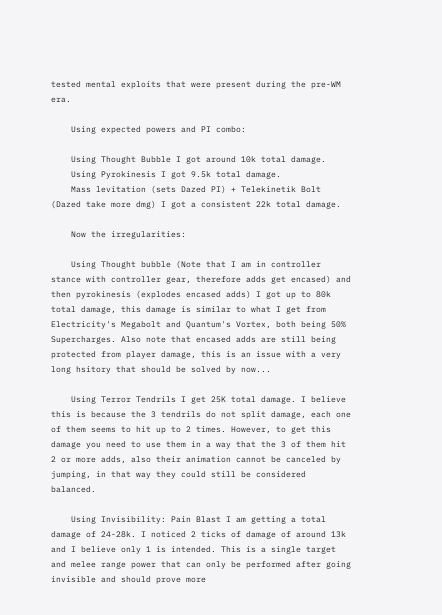tested mental exploits that were present during the pre-WM era.

    Using expected powers and PI combo:

    Using Thought Bubble I got around 10k total damage.
    Using Pyrokinesis I got 9.5k total damage.
    Mass levitation (sets Dazed PI) + Telekinetik Bolt (Dazed take more dmg) I got a consistent 22k total damage.

    Now the irregularities:

    Using Thought bubble (Note that I am in controller stance with controller gear, therefore adds get encased) and then pyrokinesis (explodes encased adds) I got up to 80k total damage, this damage is similar to what I get from Electricity's Megabolt and Quantum's Vortex, both being 50% Supercharges. Also note that encased adds are still being protected from player damage, this is an issue with a very long hsitory that should be solved by now...

    Using Terror Tendrils I get 25K total damage. I believe this is because the 3 tendrils do not split damage, each one of them seems to hit up to 2 times. However, to get this damage you need to use them in a way that the 3 of them hit 2 or more adds, also their animation cannot be canceled by jumping, in that way they could still be considered balanced.

    Using Invisibility: Pain Blast I am getting a total damage of 24-28k. I noticed 2 ticks of damage of around 13k and I believe only 1 is intended. This is a single target and melee range power that can only be performed after going invisible and should prove more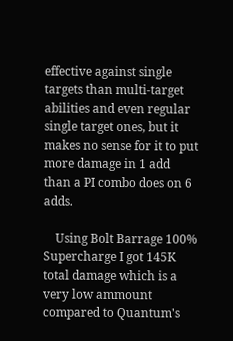effective against single targets than multi-target abilities and even regular single target ones, but it makes no sense for it to put more damage in 1 add than a PI combo does on 6 adds.

    Using Bolt Barrage 100% Supercharge I got 145K total damage which is a very low ammount compared to Quantum's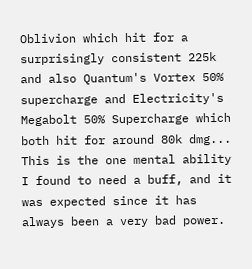Oblivion which hit for a surprisingly consistent 225k and also Quantum's Vortex 50% supercharge and Electricity's Megabolt 50% Supercharge which both hit for around 80k dmg... This is the one mental ability I found to need a buff, and it was expected since it has always been a very bad power.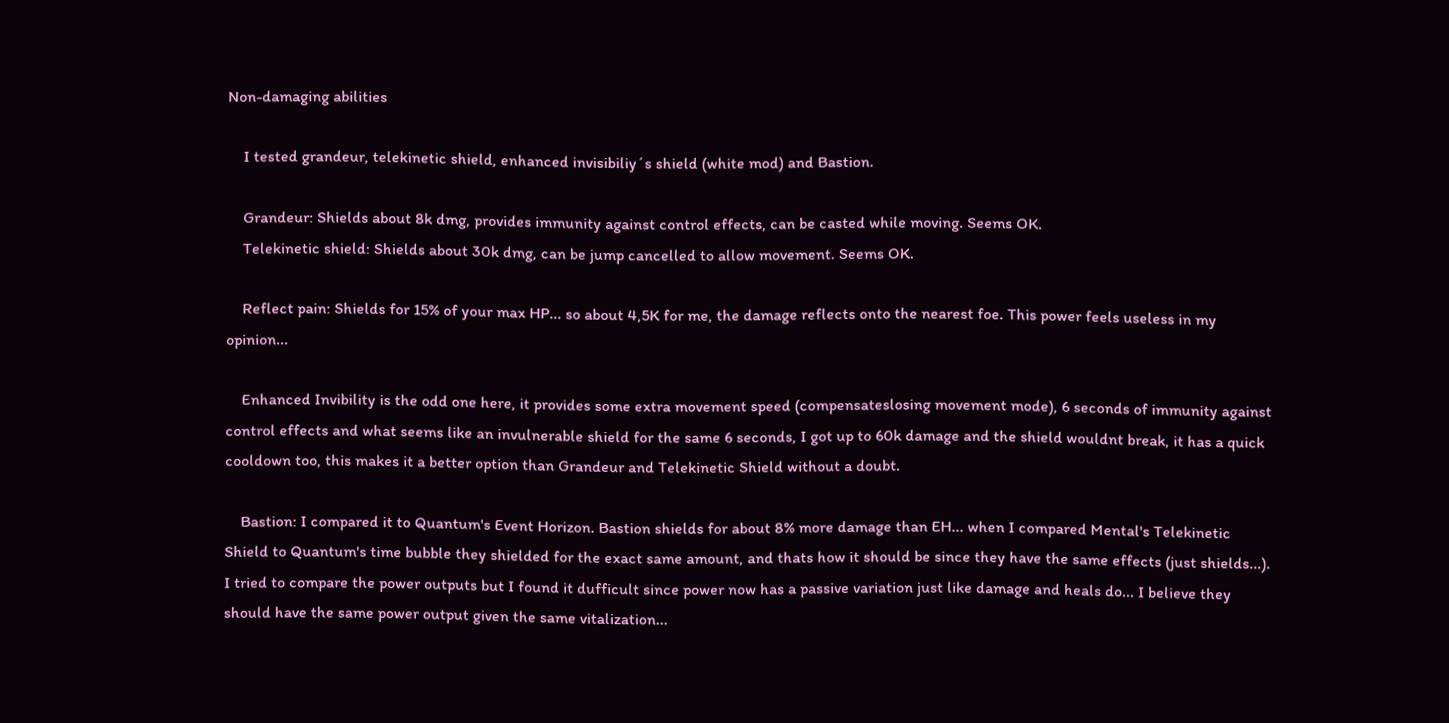Non-damaging abilities

    I tested grandeur, telekinetic shield, enhanced invisibiliy´s shield (white mod) and Bastion.

    Grandeur: Shields about 8k dmg, provides immunity against control effects, can be casted while moving. Seems OK.
    Telekinetic shield: Shields about 30k dmg, can be jump cancelled to allow movement. Seems OK.

    Reflect pain: Shields for 15% of your max HP... so about 4,5K for me, the damage reflects onto the nearest foe. This power feels useless in my opinion...

    Enhanced Invibility is the odd one here, it provides some extra movement speed (compensateslosing movement mode), 6 seconds of immunity against control effects and what seems like an invulnerable shield for the same 6 seconds, I got up to 60k damage and the shield wouldnt break, it has a quick cooldown too, this makes it a better option than Grandeur and Telekinetic Shield without a doubt.

    Bastion: I compared it to Quantum's Event Horizon. Bastion shields for about 8% more damage than EH... when I compared Mental's Telekinetic Shield to Quantum's time bubble they shielded for the exact same amount, and thats how it should be since they have the same effects (just shields...). I tried to compare the power outputs but I found it dufficult since power now has a passive variation just like damage and heals do... I believe they should have the same power output given the same vitalization...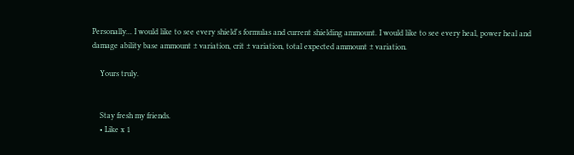Personally... I would like to see every shield's formulas and current shielding ammount. I would like to see every heal, power heal and damage ability base ammount ± variation, crit ± variation, total expected ammount ± variation.

    Yours truly.


    Stay fresh my friends.
    • Like x 1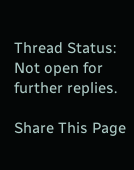Thread Status:
Not open for further replies.

Share This Page